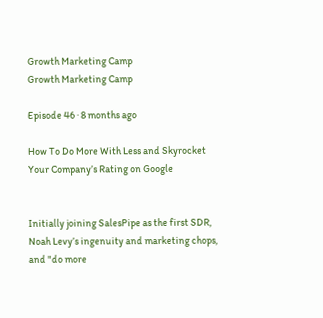Growth Marketing Camp
Growth Marketing Camp

Episode 46 · 8 months ago

How To Do More With Less and Skyrocket Your Company’s Rating on Google


Initially joining SalesPipe as the first SDR, Noah Levy’s ingenuity and marketing chops, and "do more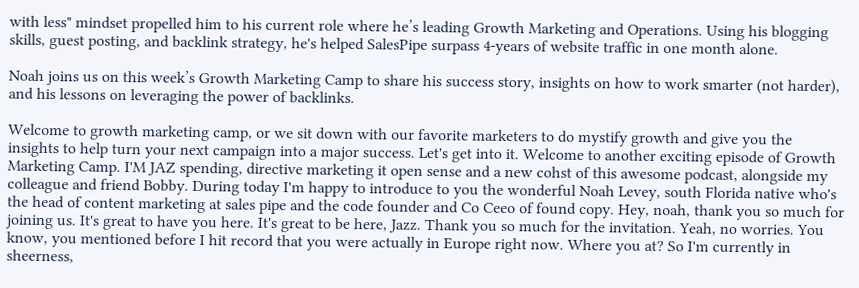with less" mindset propelled him to his current role where he’s leading Growth Marketing and Operations. Using his blogging skills, guest posting, and backlink strategy, he's helped SalesPipe surpass 4-years of website traffic in one month alone.

Noah joins us on this week’s Growth Marketing Camp to share his success story, insights on how to work smarter (not harder), and his lessons on leveraging the power of backlinks.

Welcome to growth marketing camp, or we sit down with our favorite marketers to do mystify growth and give you the insights to help turn your next campaign into a major success. Let's get into it. Welcome to another exciting episode of Growth Marketing Camp. I'M JAZ spending, directive marketing it open sense and a new cohst of this awesome podcast, alongside my colleague and friend Bobby. During today I'm happy to introduce to you the wonderful Noah Levey, south Florida native who's the head of content marketing at sales pipe and the code founder and Co Ceeo of found copy. Hey, noah, thank you so much for joining us. It's great to have you here. It's great to be here, Jazz. Thank you so much for the invitation. Yeah, no worries. You know, you mentioned before I hit record that you were actually in Europe right now. Where you at? So I'm currently in sheerness,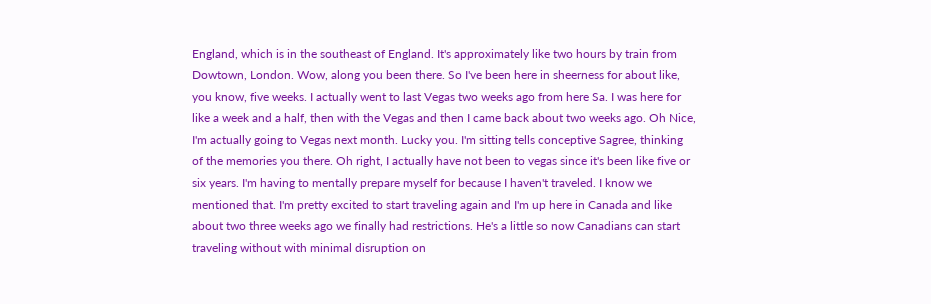England, which is in the southeast of England. It's approximately like two hours by train from Dowtown, London. Wow, along you been there. So I've been here in sheerness for about like, you know, five weeks. I actually went to last Vegas two weeks ago from here Sa. I was here for like a week and a half, then with the Vegas and then I came back about two weeks ago. Oh Nice, I'm actually going to Vegas next month. Lucky you. I'm sitting tells conceptive Sagree, thinking of the memories you there. Oh right, I actually have not been to vegas since it's been like five or six years. I'm having to mentally prepare myself for because I haven't traveled. I know we mentioned that. I'm pretty excited to start traveling again and I'm up here in Canada and like about two three weeks ago we finally had restrictions. He's a little so now Canadians can start traveling without with minimal disruption on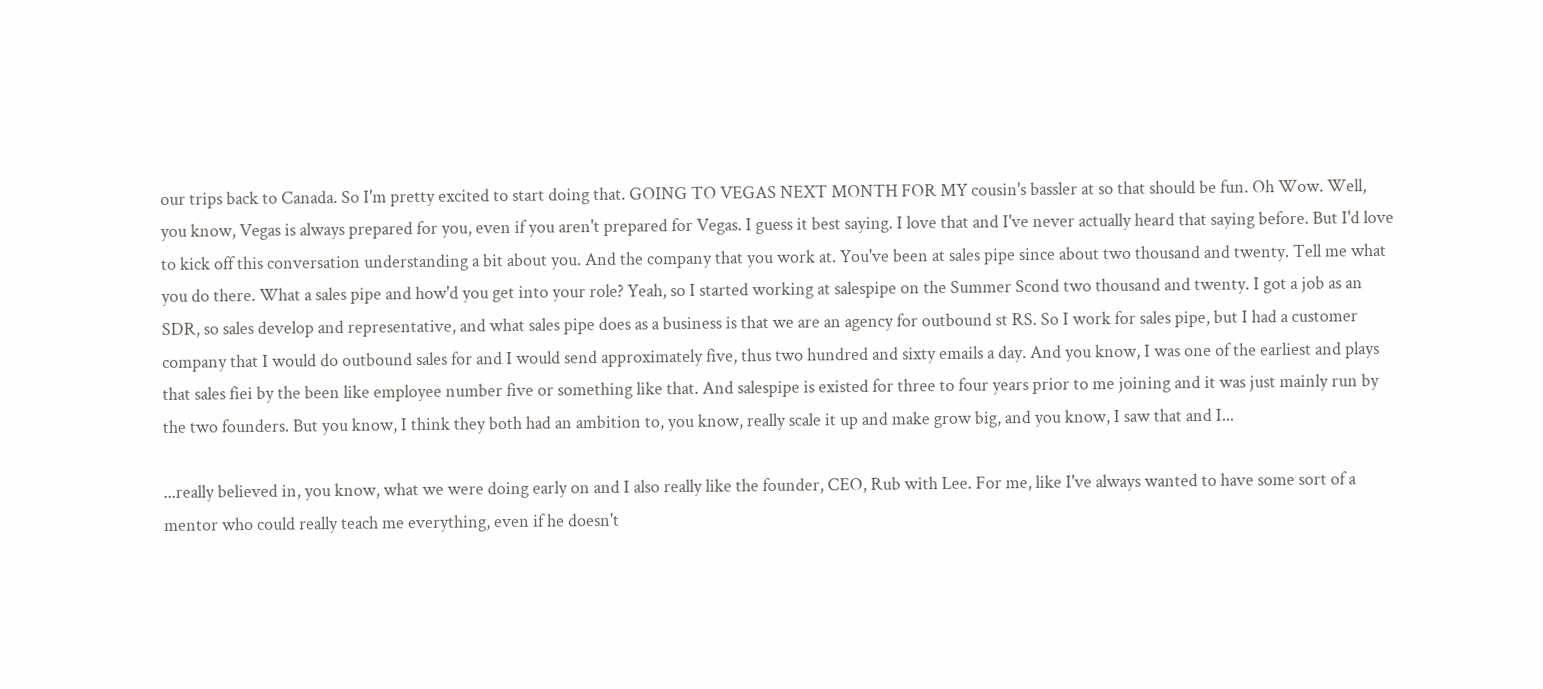our trips back to Canada. So I'm pretty excited to start doing that. GOING TO VEGAS NEXT MONTH FOR MY cousin's bassler at so that should be fun. Oh Wow. Well, you know, Vegas is always prepared for you, even if you aren't prepared for Vegas. I guess it best saying. I love that and I've never actually heard that saying before. But I'd love to kick off this conversation understanding a bit about you. And the company that you work at. You've been at sales pipe since about two thousand and twenty. Tell me what you do there. What a sales pipe and how'd you get into your role? Yeah, so I started working at salespipe on the Summer Scond two thousand and twenty. I got a job as an SDR, so sales develop and representative, and what sales pipe does as a business is that we are an agency for outbound st RS. So I work for sales pipe, but I had a customer company that I would do outbound sales for and I would send approximately five, thus two hundred and sixty emails a day. And you know, I was one of the earliest and plays that sales fiei by the been like employee number five or something like that. And salespipe is existed for three to four years prior to me joining and it was just mainly run by the two founders. But you know, I think they both had an ambition to, you know, really scale it up and make grow big, and you know, I saw that and I...

...really believed in, you know, what we were doing early on and I also really like the founder, CEO, Rub with Lee. For me, like I've always wanted to have some sort of a mentor who could really teach me everything, even if he doesn't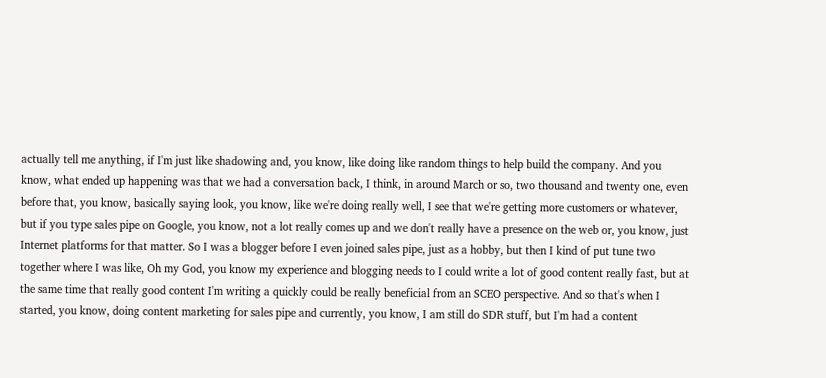actually tell me anything, if I'm just like shadowing and, you know, like doing like random things to help build the company. And you know, what ended up happening was that we had a conversation back, I think, in around March or so, two thousand and twenty one, even before that, you know, basically saying look, you know, like we're doing really well, I see that we're getting more customers or whatever, but if you type sales pipe on Google, you know, not a lot really comes up and we don't really have a presence on the web or, you know, just Internet platforms for that matter. So I was a blogger before I even joined sales pipe, just as a hobby, but then I kind of put tune two together where I was like, Oh my God, you know my experience and blogging needs to I could write a lot of good content really fast, but at the same time that really good content I'm writing a quickly could be really beneficial from an SCEO perspective. And so that's when I started, you know, doing content marketing for sales pipe and currently, you know, I am still do SDR stuff, but I'm had a content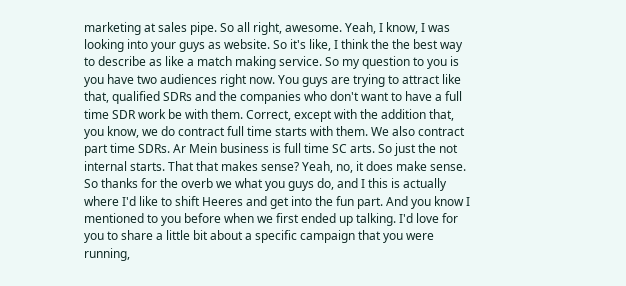marketing at sales pipe. So all right, awesome. Yeah, I know, I was looking into your guys as website. So it's like, I think the the best way to describe as like a match making service. So my question to you is you have two audiences right now. You guys are trying to attract like that, qualified SDRs and the companies who don't want to have a full time SDR work be with them. Correct, except with the addition that, you know, we do contract full time starts with them. We also contract part time SDRs. Ar Mein business is full time SC arts. So just the not internal starts. That that makes sense? Yeah, no, it does make sense. So thanks for the overb we what you guys do, and I this is actually where I'd like to shift Heeres and get into the fun part. And you know I mentioned to you before when we first ended up talking. I'd love for you to share a little bit about a specific campaign that you were running,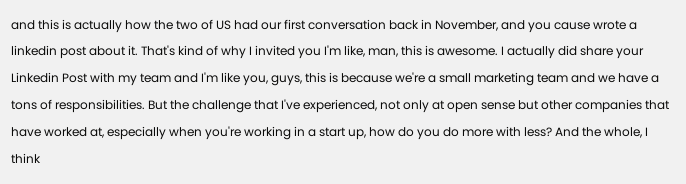and this is actually how the two of US had our first conversation back in November, and you cause wrote a linkedin post about it. That's kind of why I invited you I'm like, man, this is awesome. I actually did share your Linkedin Post with my team and I'm like you, guys, this is because we're a small marketing team and we have a tons of responsibilities. But the challenge that I've experienced, not only at open sense but other companies that have worked at, especially when you're working in a start up, how do you do more with less? And the whole, I think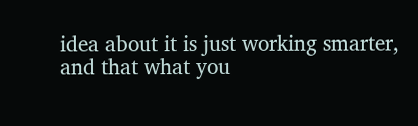idea about it is just working smarter, and that what you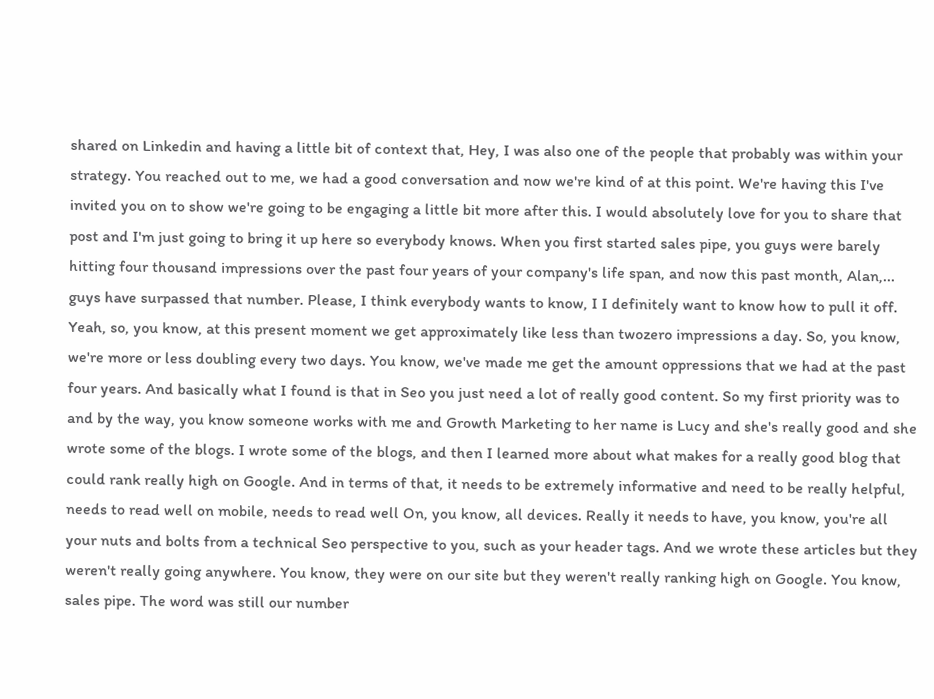shared on Linkedin and having a little bit of context that, Hey, I was also one of the people that probably was within your strategy. You reached out to me, we had a good conversation and now we're kind of at this point. We're having this I've invited you on to show we're going to be engaging a little bit more after this. I would absolutely love for you to share that post and I'm just going to bring it up here so everybody knows. When you first started sales pipe, you guys were barely hitting four thousand impressions over the past four years of your company's life span, and now this past month, Alan,... guys have surpassed that number. Please, I think everybody wants to know, I I definitely want to know how to pull it off. Yeah, so, you know, at this present moment we get approximately like less than twozero impressions a day. So, you know, we're more or less doubling every two days. You know, we've made me get the amount oppressions that we had at the past four years. And basically what I found is that in Seo you just need a lot of really good content. So my first priority was to and by the way, you know someone works with me and Growth Marketing to her name is Lucy and she's really good and she wrote some of the blogs. I wrote some of the blogs, and then I learned more about what makes for a really good blog that could rank really high on Google. And in terms of that, it needs to be extremely informative and need to be really helpful, needs to read well on mobile, needs to read well On, you know, all devices. Really it needs to have, you know, you're all your nuts and bolts from a technical Seo perspective to you, such as your header tags. And we wrote these articles but they weren't really going anywhere. You know, they were on our site but they weren't really ranking high on Google. You know, sales pipe. The word was still our number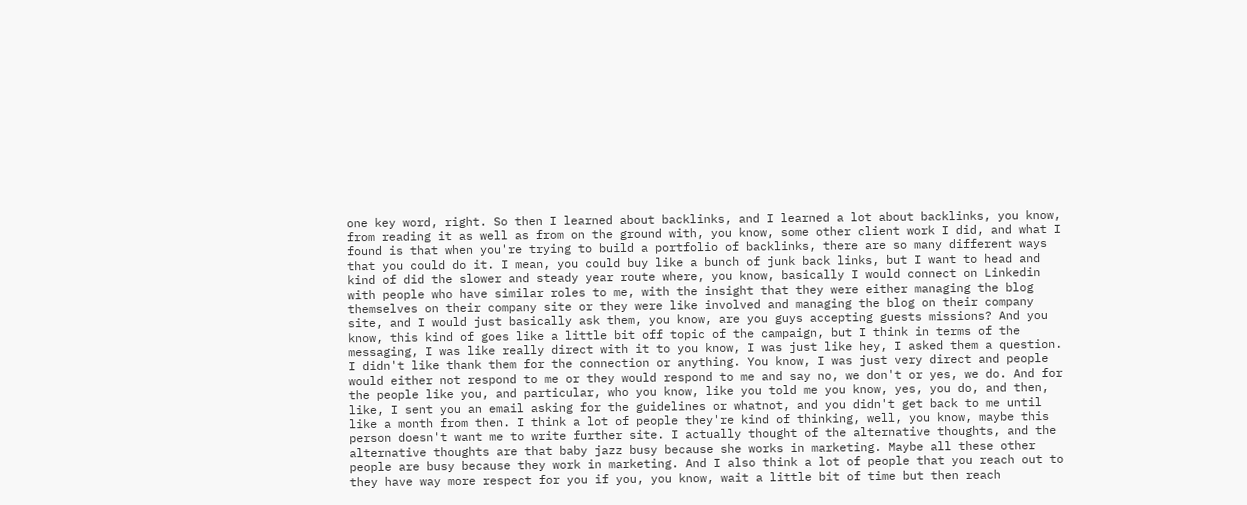one key word, right. So then I learned about backlinks, and I learned a lot about backlinks, you know, from reading it as well as from on the ground with, you know, some other client work I did, and what I found is that when you're trying to build a portfolio of backlinks, there are so many different ways that you could do it. I mean, you could buy like a bunch of junk back links, but I want to head and kind of did the slower and steady year route where, you know, basically I would connect on Linkedin with people who have similar roles to me, with the insight that they were either managing the blog themselves on their company site or they were like involved and managing the blog on their company site, and I would just basically ask them, you know, are you guys accepting guests missions? And you know, this kind of goes like a little bit off topic of the campaign, but I think in terms of the messaging, I was like really direct with it to you know, I was just like hey, I asked them a question. I didn't like thank them for the connection or anything. You know, I was just very direct and people would either not respond to me or they would respond to me and say no, we don't or yes, we do. And for the people like you, and particular, who you know, like you told me you know, yes, you do, and then, like, I sent you an email asking for the guidelines or whatnot, and you didn't get back to me until like a month from then. I think a lot of people they're kind of thinking, well, you know, maybe this person doesn't want me to write further site. I actually thought of the alternative thoughts, and the alternative thoughts are that baby jazz busy because she works in marketing. Maybe all these other people are busy because they work in marketing. And I also think a lot of people that you reach out to they have way more respect for you if you, you know, wait a little bit of time but then reach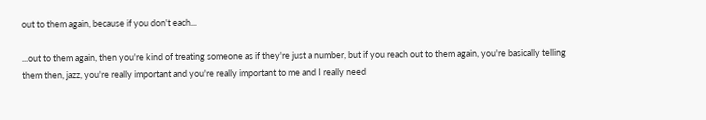out to them again, because if you don't each...

...out to them again, then you're kind of treating someone as if they're just a number, but if you reach out to them again, you're basically telling them then, jazz, you're really important and you're really important to me and I really need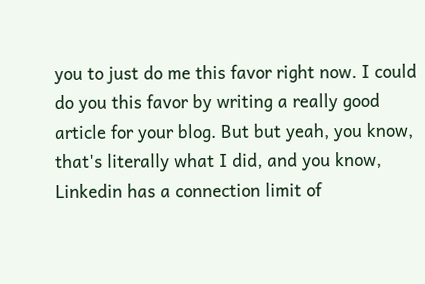you to just do me this favor right now. I could do you this favor by writing a really good article for your blog. But but yeah, you know, that's literally what I did, and you know, Linkedin has a connection limit of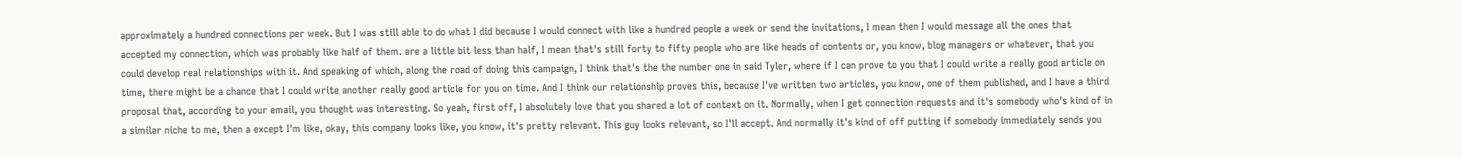approximately a hundred connections per week. But I was still able to do what I did because I would connect with like a hundred people a week or send the invitations, I mean then I would message all the ones that accepted my connection, which was probably like half of them. are a little bit less than half, I mean that's still forty to fifty people who are like heads of contents or, you know, blog managers or whatever, that you could develop real relationships with it. And speaking of which, along the road of doing this campaign, I think that's the the number one in said Tyler, where if I can prove to you that I could write a really good article on time, there might be a chance that I could write another really good article for you on time. And I think our relationship proves this, because I've written two articles, you know, one of them published, and I have a third proposal that, according to your email, you thought was interesting. So yeah, first off, I absolutely love that you shared a lot of context on it. Normally, when I get connection requests and it's somebody who's kind of in a similar niche to me, then a except I'm like, okay, this company looks like, you know, it's pretty relevant. This guy looks relevant, so I'll accept. And normally it's kind of off putting if somebody immediately sends you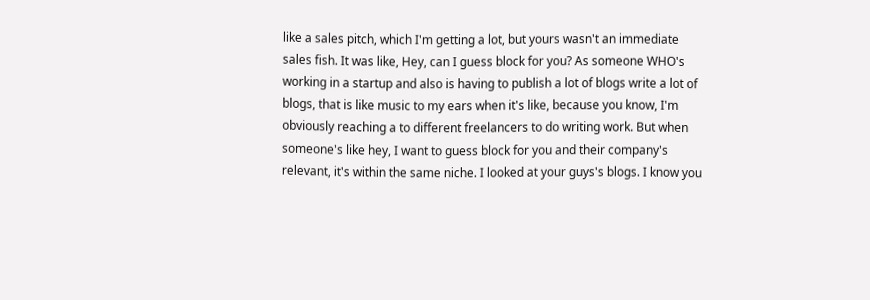like a sales pitch, which I'm getting a lot, but yours wasn't an immediate sales fish. It was like, Hey, can I guess block for you? As someone WHO's working in a startup and also is having to publish a lot of blogs write a lot of blogs, that is like music to my ears when it's like, because you know, I'm obviously reaching a to different freelancers to do writing work. But when someone's like hey, I want to guess block for you and their company's relevant, it's within the same niche. I looked at your guys's blogs. I know you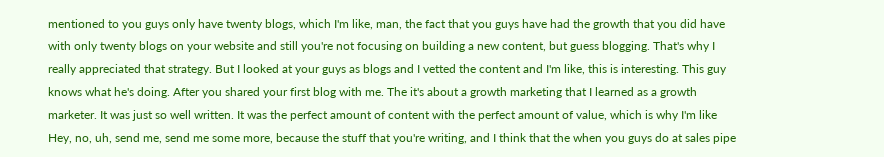mentioned to you guys only have twenty blogs, which I'm like, man, the fact that you guys have had the growth that you did have with only twenty blogs on your website and still you're not focusing on building a new content, but guess blogging. That's why I really appreciated that strategy. But I looked at your guys as blogs and I vetted the content and I'm like, this is interesting. This guy knows what he's doing. After you shared your first blog with me. The it's about a growth marketing that I learned as a growth marketer. It was just so well written. It was the perfect amount of content with the perfect amount of value, which is why I'm like Hey, no, uh, send me, send me some more, because the stuff that you're writing, and I think that the when you guys do at sales pipe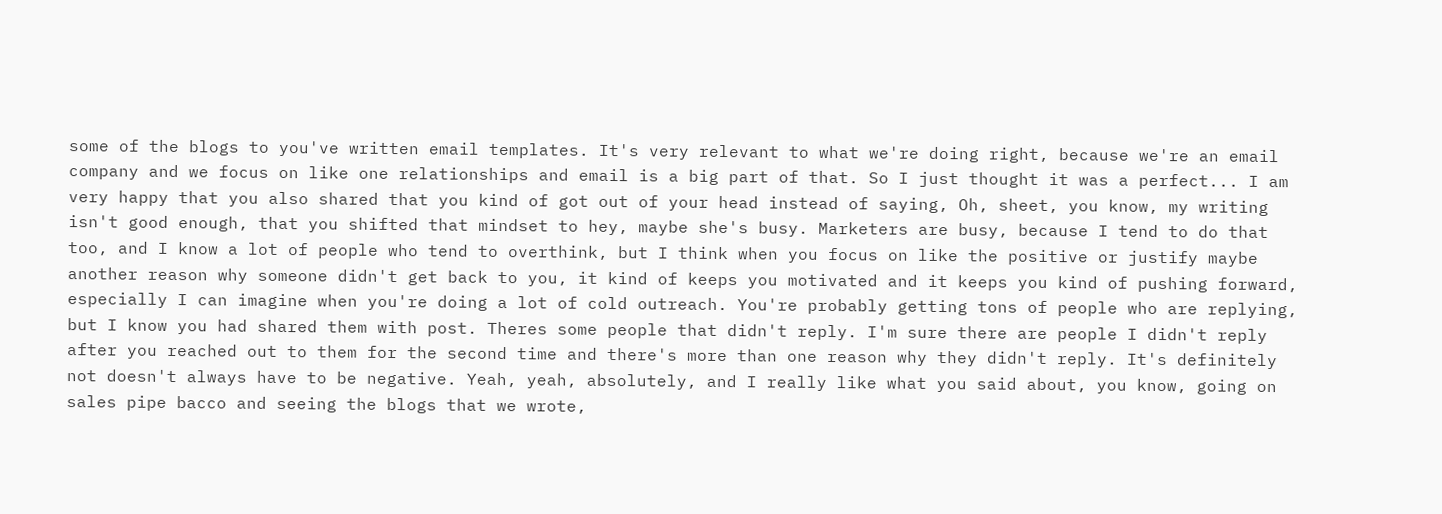some of the blogs to you've written email templates. It's very relevant to what we're doing right, because we're an email company and we focus on like one relationships and email is a big part of that. So I just thought it was a perfect... I am very happy that you also shared that you kind of got out of your head instead of saying, Oh, sheet, you know, my writing isn't good enough, that you shifted that mindset to hey, maybe she's busy. Marketers are busy, because I tend to do that too, and I know a lot of people who tend to overthink, but I think when you focus on like the positive or justify maybe another reason why someone didn't get back to you, it kind of keeps you motivated and it keeps you kind of pushing forward, especially I can imagine when you're doing a lot of cold outreach. You're probably getting tons of people who are replying, but I know you had shared them with post. Theres some people that didn't reply. I'm sure there are people I didn't reply after you reached out to them for the second time and there's more than one reason why they didn't reply. It's definitely not doesn't always have to be negative. Yeah, yeah, absolutely, and I really like what you said about, you know, going on sales pipe bacco and seeing the blogs that we wrote,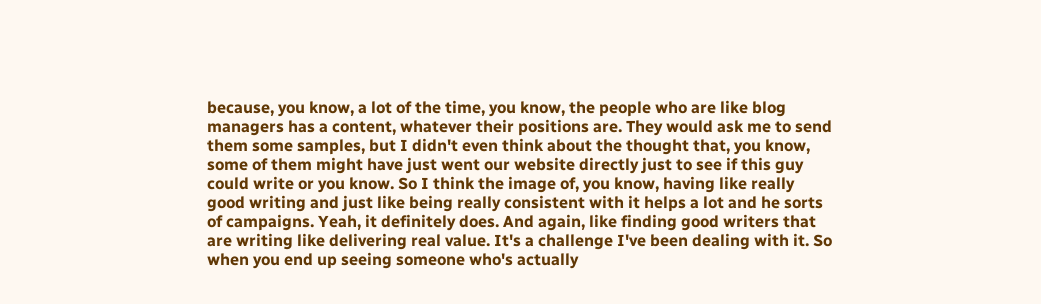because, you know, a lot of the time, you know, the people who are like blog managers has a content, whatever their positions are. They would ask me to send them some samples, but I didn't even think about the thought that, you know, some of them might have just went our website directly just to see if this guy could write or you know. So I think the image of, you know, having like really good writing and just like being really consistent with it helps a lot and he sorts of campaigns. Yeah, it definitely does. And again, like finding good writers that are writing like delivering real value. It's a challenge I've been dealing with it. So when you end up seeing someone who's actually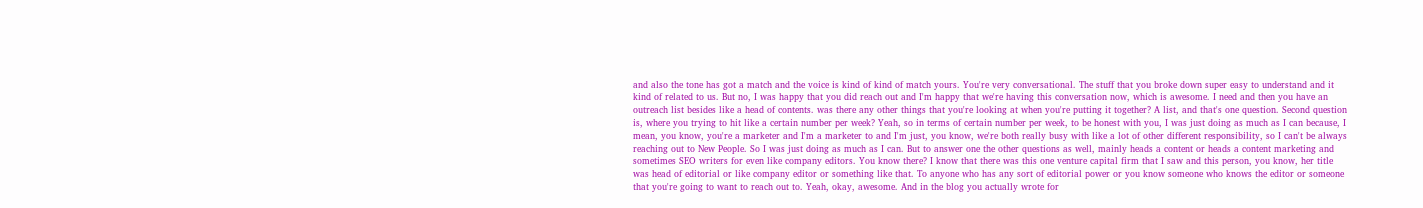and also the tone has got a match and the voice is kind of kind of match yours. You're very conversational. The stuff that you broke down super easy to understand and it kind of related to us. But no, I was happy that you did reach out and I'm happy that we're having this conversation now, which is awesome. I need and then you have an outreach list besides like a head of contents. was there any other things that you're looking at when you're putting it together? A list, and that's one question. Second question is, where you trying to hit like a certain number per week? Yeah, so in terms of certain number per week, to be honest with you, I was just doing as much as I can because, I mean, you know, you're a marketer and I'm a marketer to and I'm just, you know, we're both really busy with like a lot of other different responsibility, so I can't be always reaching out to New People. So I was just doing as much as I can. But to answer one the other questions as well, mainly heads a content or heads a content marketing and sometimes SEO writers for even like company editors. You know there? I know that there was this one venture capital firm that I saw and this person, you know, her title was head of editorial or like company editor or something like that. To anyone who has any sort of editorial power or you know someone who knows the editor or someone that you're going to want to reach out to. Yeah, okay, awesome. And in the blog you actually wrote for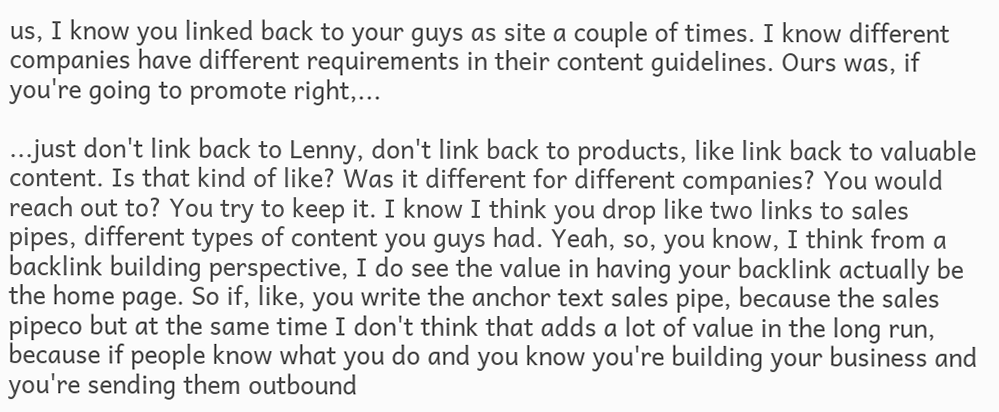us, I know you linked back to your guys as site a couple of times. I know different companies have different requirements in their content guidelines. Ours was, if you're going to promote right,...

...just don't link back to Lenny, don't link back to products, like link back to valuable content. Is that kind of like? Was it different for different companies? You would reach out to? You try to keep it. I know I think you drop like two links to sales pipes, different types of content you guys had. Yeah, so, you know, I think from a backlink building perspective, I do see the value in having your backlink actually be the home page. So if, like, you write the anchor text sales pipe, because the sales pipeco but at the same time I don't think that adds a lot of value in the long run, because if people know what you do and you know you're building your business and you're sending them outbound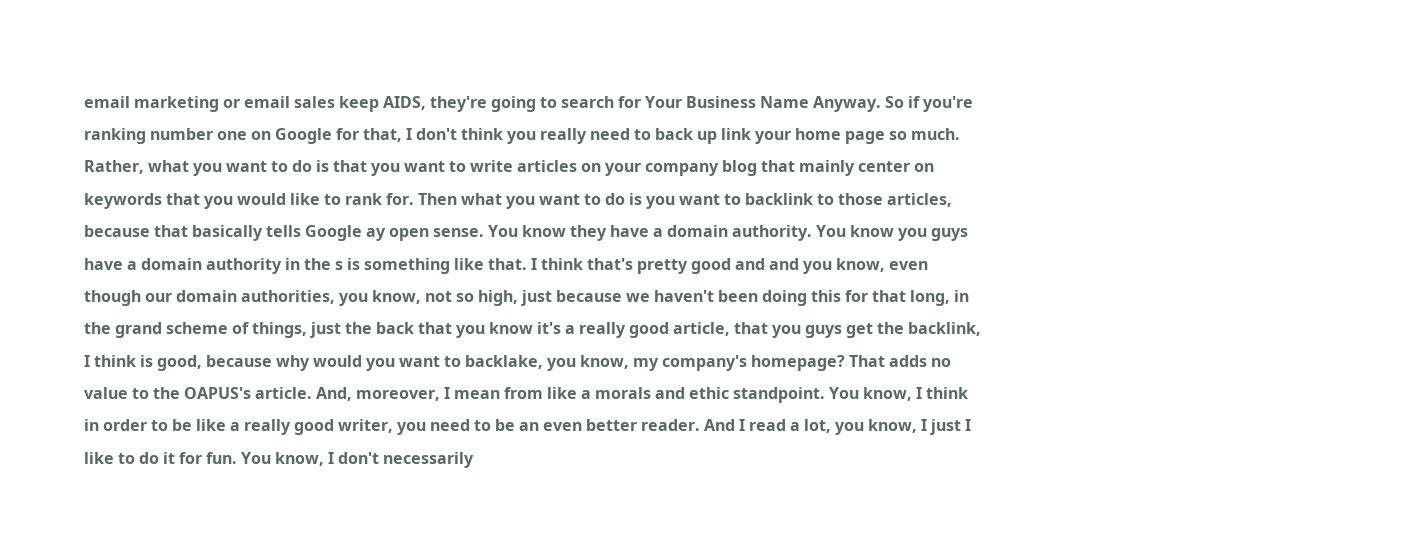email marketing or email sales keep AIDS, they're going to search for Your Business Name Anyway. So if you're ranking number one on Google for that, I don't think you really need to back up link your home page so much. Rather, what you want to do is that you want to write articles on your company blog that mainly center on keywords that you would like to rank for. Then what you want to do is you want to backlink to those articles, because that basically tells Google ay open sense. You know they have a domain authority. You know you guys have a domain authority in the s is something like that. I think that's pretty good and and you know, even though our domain authorities, you know, not so high, just because we haven't been doing this for that long, in the grand scheme of things, just the back that you know it's a really good article, that you guys get the backlink, I think is good, because why would you want to backlake, you know, my company's homepage? That adds no value to the OAPUS's article. And, moreover, I mean from like a morals and ethic standpoint. You know, I think in order to be like a really good writer, you need to be an even better reader. And I read a lot, you know, I just I like to do it for fun. You know, I don't necessarily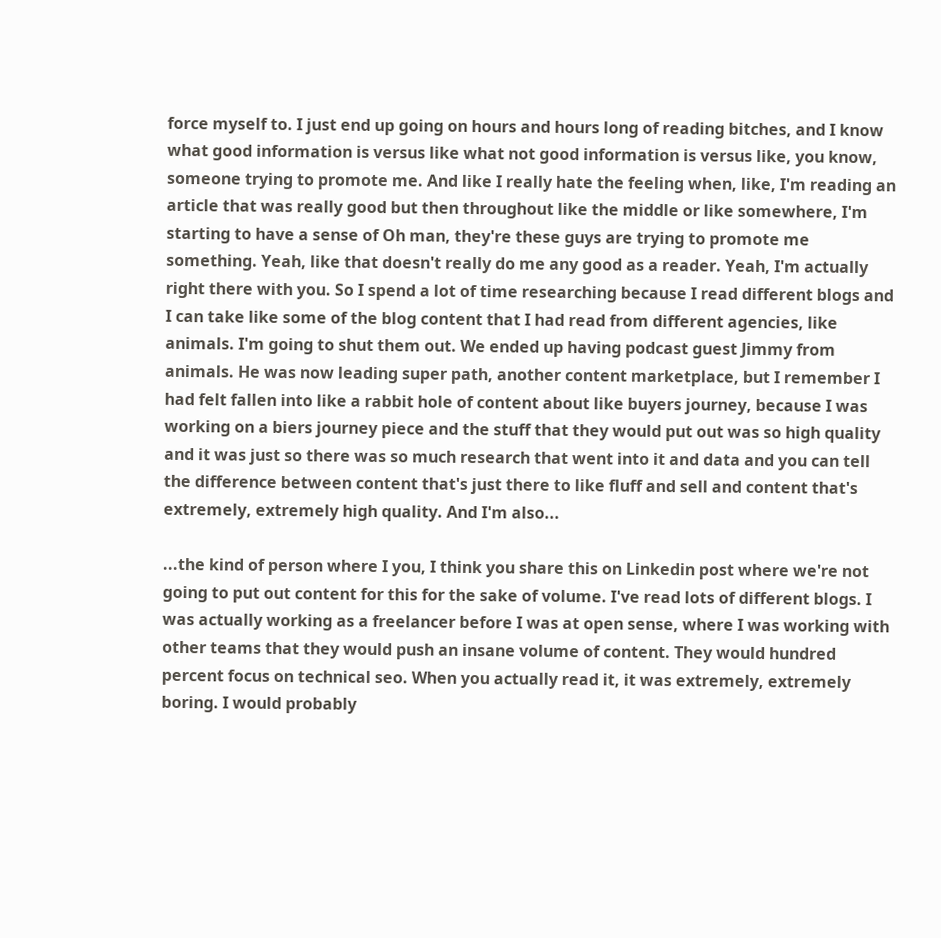force myself to. I just end up going on hours and hours long of reading bitches, and I know what good information is versus like what not good information is versus like, you know, someone trying to promote me. And like I really hate the feeling when, like, I'm reading an article that was really good but then throughout like the middle or like somewhere, I'm starting to have a sense of Oh man, they're these guys are trying to promote me something. Yeah, like that doesn't really do me any good as a reader. Yeah, I'm actually right there with you. So I spend a lot of time researching because I read different blogs and I can take like some of the blog content that I had read from different agencies, like animals. I'm going to shut them out. We ended up having podcast guest Jimmy from animals. He was now leading super path, another content marketplace, but I remember I had felt fallen into like a rabbit hole of content about like buyers journey, because I was working on a biers journey piece and the stuff that they would put out was so high quality and it was just so there was so much research that went into it and data and you can tell the difference between content that's just there to like fluff and sell and content that's extremely, extremely high quality. And I'm also...

...the kind of person where I you, I think you share this on Linkedin post where we're not going to put out content for this for the sake of volume. I've read lots of different blogs. I was actually working as a freelancer before I was at open sense, where I was working with other teams that they would push an insane volume of content. They would hundred percent focus on technical seo. When you actually read it, it was extremely, extremely boring. I would probably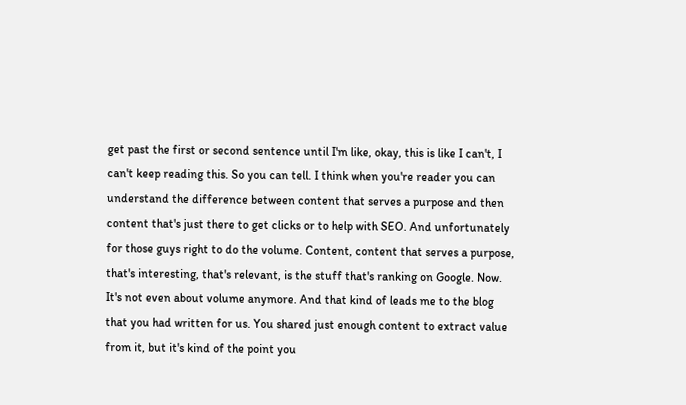get past the first or second sentence until I'm like, okay, this is like I can't, I can't keep reading this. So you can tell. I think when you're reader you can understand the difference between content that serves a purpose and then content that's just there to get clicks or to help with SEO. And unfortunately for those guys right to do the volume. Content, content that serves a purpose, that's interesting, that's relevant, is the stuff that's ranking on Google. Now. It's not even about volume anymore. And that kind of leads me to the blog that you had written for us. You shared just enough content to extract value from it, but it's kind of the point you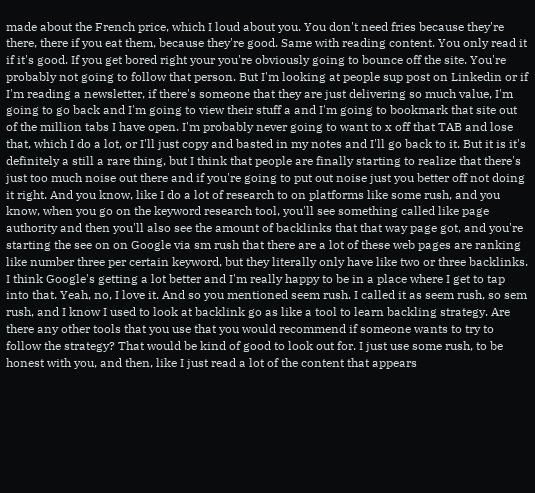made about the French price, which I loud about you. You don't need fries because they're there, there if you eat them, because they're good. Same with reading content. You only read it if it's good. If you get bored right your you're obviously going to bounce off the site. You're probably not going to follow that person. But I'm looking at people sup post on Linkedin or if I'm reading a newsletter, if there's someone that they are just delivering so much value, I'm going to go back and I'm going to view their stuff a and I'm going to bookmark that site out of the million tabs I have open. I'm probably never going to want to x off that TAB and lose that, which I do a lot, or I'll just copy and basted in my notes and I'll go back to it. But it is it's definitely a still a rare thing, but I think that people are finally starting to realize that there's just too much noise out there and if you're going to put out noise just you better off not doing it right. And you know, like I do a lot of research to on platforms like some rush, and you know, when you go on the keyword research tool, you'll see something called like page authority and then you'll also see the amount of backlinks that that way page got, and you're starting the see on on Google via sm rush that there are a lot of these web pages are ranking like number three per certain keyword, but they literally only have like two or three backlinks. I think Google's getting a lot better and I'm really happy to be in a place where I get to tap into that. Yeah, no, I love it. And so you mentioned seem rush. I called it as seem rush, so sem rush, and I know I used to look at backlink go as like a tool to learn backling strategy. Are there any other tools that you use that you would recommend if someone wants to try to follow the strategy? That would be kind of good to look out for. I just use some rush, to be honest with you, and then, like I just read a lot of the content that appears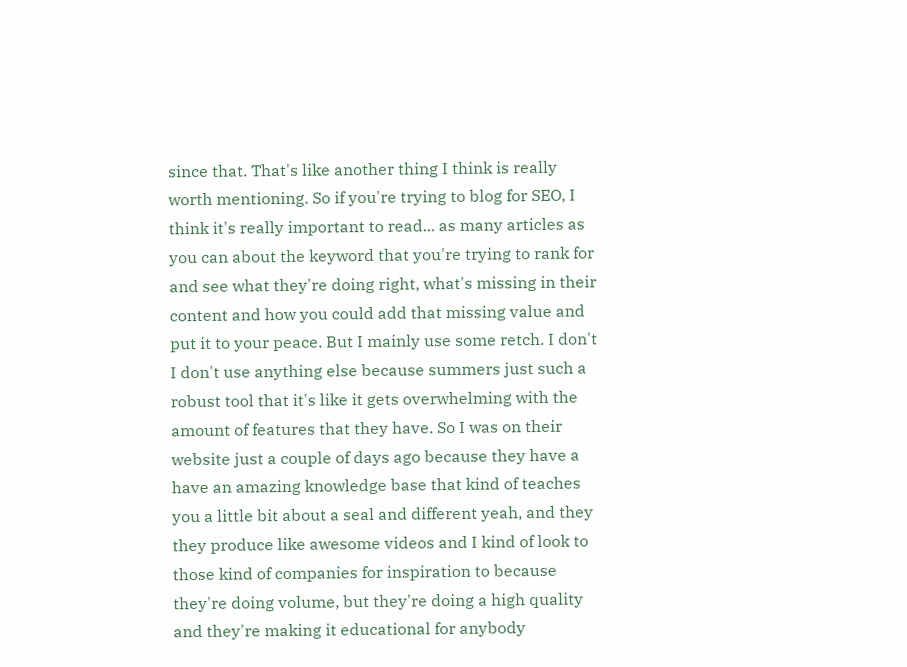since that. That's like another thing I think is really worth mentioning. So if you're trying to blog for SEO, I think it's really important to read... as many articles as you can about the keyword that you're trying to rank for and see what they're doing right, what's missing in their content and how you could add that missing value and put it to your peace. But I mainly use some retch. I don't I don't use anything else because summers just such a robust tool that it's like it gets overwhelming with the amount of features that they have. So I was on their website just a couple of days ago because they have a have an amazing knowledge base that kind of teaches you a little bit about a seal and different yeah, and they they produce like awesome videos and I kind of look to those kind of companies for inspiration to because they're doing volume, but they're doing a high quality and they're making it educational for anybody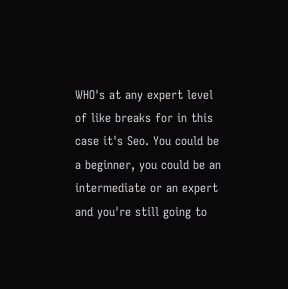WHO's at any expert level of like breaks for in this case it's Seo. You could be a beginner, you could be an intermediate or an expert and you're still going to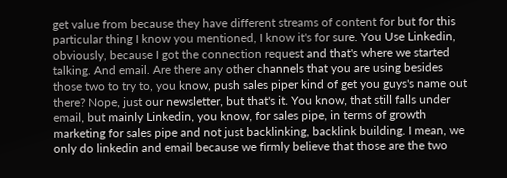get value from because they have different streams of content for but for this particular thing I know you mentioned, I know it's for sure. You Use Linkedin, obviously, because I got the connection request and that's where we started talking. And email. Are there any other channels that you are using besides those two to try to, you know, push sales piper kind of get you guys's name out there? Nope, just our newsletter, but that's it. You know, that still falls under email, but mainly Linkedin, you know, for sales pipe, in terms of growth marketing for sales pipe and not just backlinking, backlink building. I mean, we only do linkedin and email because we firmly believe that those are the two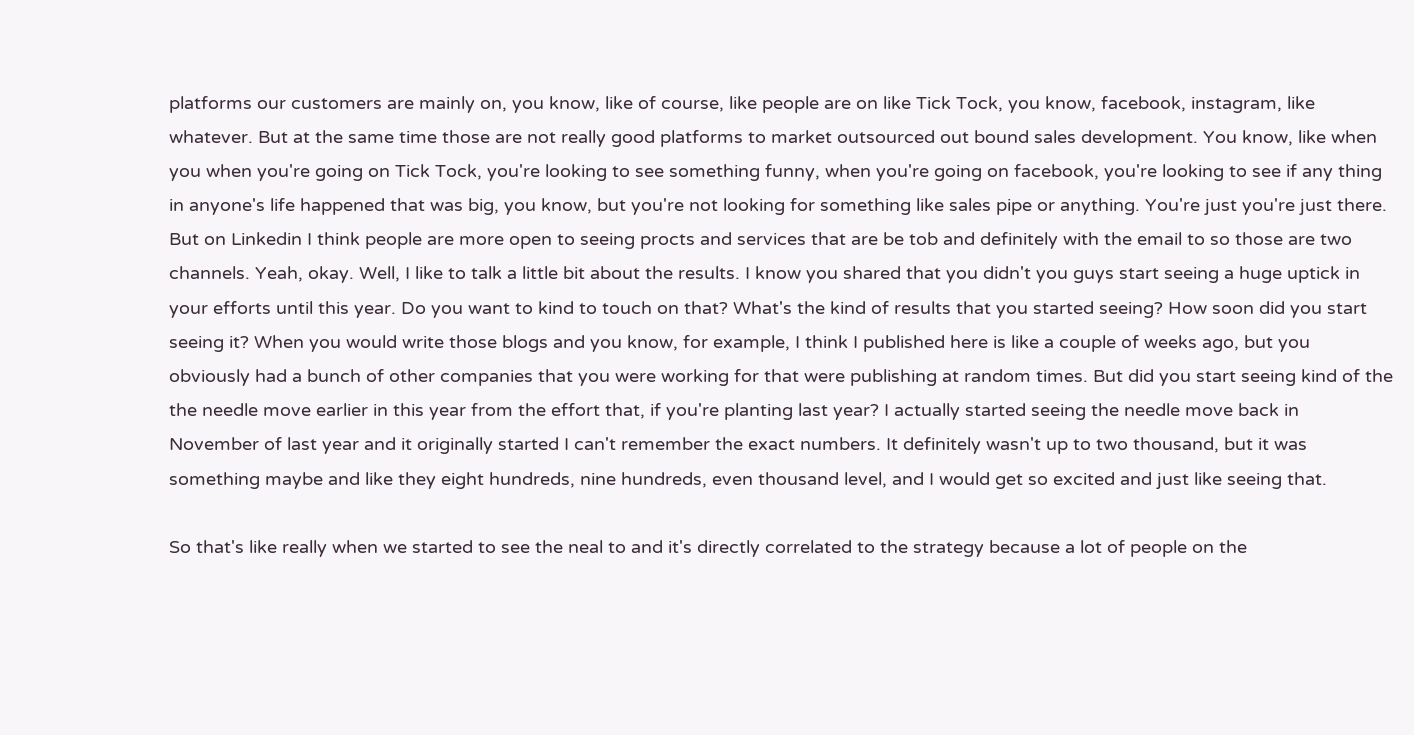platforms our customers are mainly on, you know, like of course, like people are on like Tick Tock, you know, facebook, instagram, like whatever. But at the same time those are not really good platforms to market outsourced out bound sales development. You know, like when you when you're going on Tick Tock, you're looking to see something funny, when you're going on facebook, you're looking to see if any thing in anyone's life happened that was big, you know, but you're not looking for something like sales pipe or anything. You're just you're just there. But on Linkedin I think people are more open to seeing procts and services that are be tob and definitely with the email to so those are two channels. Yeah, okay. Well, I like to talk a little bit about the results. I know you shared that you didn't you guys start seeing a huge uptick in your efforts until this year. Do you want to kind to touch on that? What's the kind of results that you started seeing? How soon did you start seeing it? When you would write those blogs and you know, for example, I think I published here is like a couple of weeks ago, but you obviously had a bunch of other companies that you were working for that were publishing at random times. But did you start seeing kind of the the needle move earlier in this year from the effort that, if you're planting last year? I actually started seeing the needle move back in November of last year and it originally started I can't remember the exact numbers. It definitely wasn't up to two thousand, but it was something maybe and like they eight hundreds, nine hundreds, even thousand level, and I would get so excited and just like seeing that.

So that's like really when we started to see the neal to and it's directly correlated to the strategy because a lot of people on the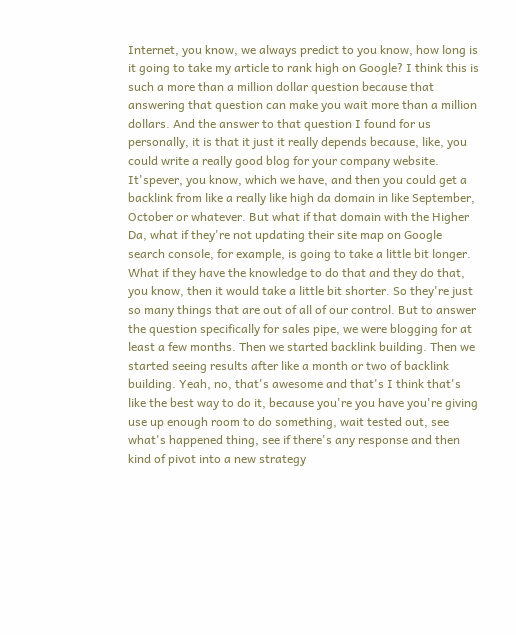Internet, you know, we always predict to you know, how long is it going to take my article to rank high on Google? I think this is such a more than a million dollar question because that answering that question can make you wait more than a million dollars. And the answer to that question I found for us personally, it is that it just it really depends because, like, you could write a really good blog for your company website. It'spever, you know, which we have, and then you could get a backlink from like a really like high da domain in like September, October or whatever. But what if that domain with the Higher Da, what if they're not updating their site map on Google search console, for example, is going to take a little bit longer. What if they have the knowledge to do that and they do that, you know, then it would take a little bit shorter. So they're just so many things that are out of all of our control. But to answer the question specifically for sales pipe, we were blogging for at least a few months. Then we started backlink building. Then we started seeing results after like a month or two of backlink building. Yeah, no, that's awesome and that's I think that's like the best way to do it, because you're you have you're giving use up enough room to do something, wait tested out, see what's happened thing, see if there's any response and then kind of pivot into a new strategy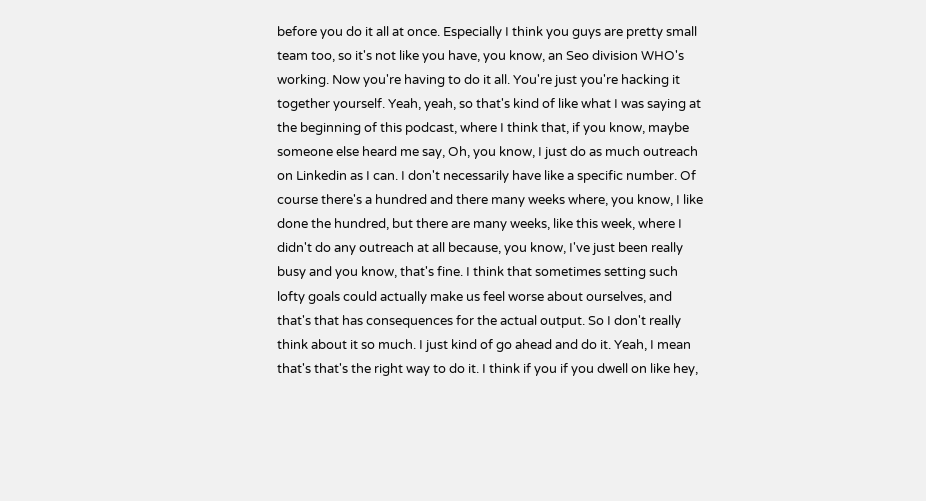before you do it all at once. Especially I think you guys are pretty small team too, so it's not like you have, you know, an Seo division WHO's working. Now you're having to do it all. You're just you're hacking it together yourself. Yeah, yeah, so that's kind of like what I was saying at the beginning of this podcast, where I think that, if you know, maybe someone else heard me say, Oh, you know, I just do as much outreach on Linkedin as I can. I don't necessarily have like a specific number. Of course there's a hundred and there many weeks where, you know, I like done the hundred, but there are many weeks, like this week, where I didn't do any outreach at all because, you know, I've just been really busy and you know, that's fine. I think that sometimes setting such lofty goals could actually make us feel worse about ourselves, and that's that has consequences for the actual output. So I don't really think about it so much. I just kind of go ahead and do it. Yeah, I mean that's that's the right way to do it. I think if you if you dwell on like hey,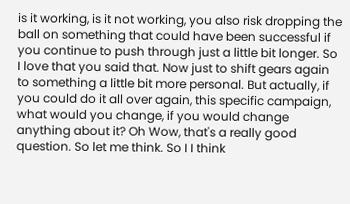is it working, is it not working, you also risk dropping the ball on something that could have been successful if you continue to push through just a little bit longer. So I love that you said that. Now just to shift gears again to something a little bit more personal. But actually, if you could do it all over again, this specific campaign, what would you change, if you would change anything about it? Oh Wow, that's a really good question. So let me think. So I I think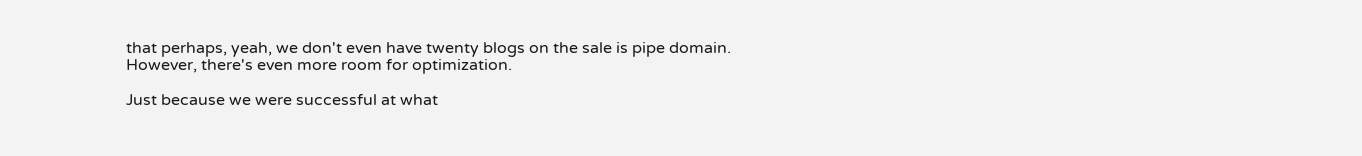that perhaps, yeah, we don't even have twenty blogs on the sale is pipe domain. However, there's even more room for optimization.

Just because we were successful at what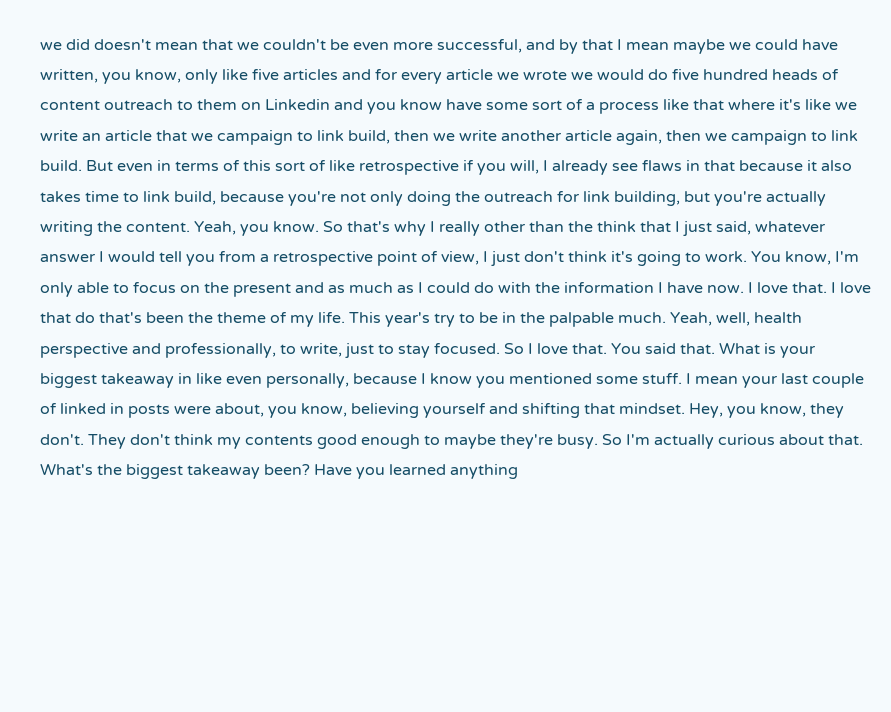we did doesn't mean that we couldn't be even more successful, and by that I mean maybe we could have written, you know, only like five articles and for every article we wrote we would do five hundred heads of content outreach to them on Linkedin and you know have some sort of a process like that where it's like we write an article that we campaign to link build, then we write another article again, then we campaign to link build. But even in terms of this sort of like retrospective if you will, I already see flaws in that because it also takes time to link build, because you're not only doing the outreach for link building, but you're actually writing the content. Yeah, you know. So that's why I really other than the think that I just said, whatever answer I would tell you from a retrospective point of view, I just don't think it's going to work. You know, I'm only able to focus on the present and as much as I could do with the information I have now. I love that. I love that do that's been the theme of my life. This year's try to be in the palpable much. Yeah, well, health perspective and professionally, to write, just to stay focused. So I love that. You said that. What is your biggest takeaway in like even personally, because I know you mentioned some stuff. I mean your last couple of linked in posts were about, you know, believing yourself and shifting that mindset. Hey, you know, they don't. They don't think my contents good enough to maybe they're busy. So I'm actually curious about that. What's the biggest takeaway been? Have you learned anything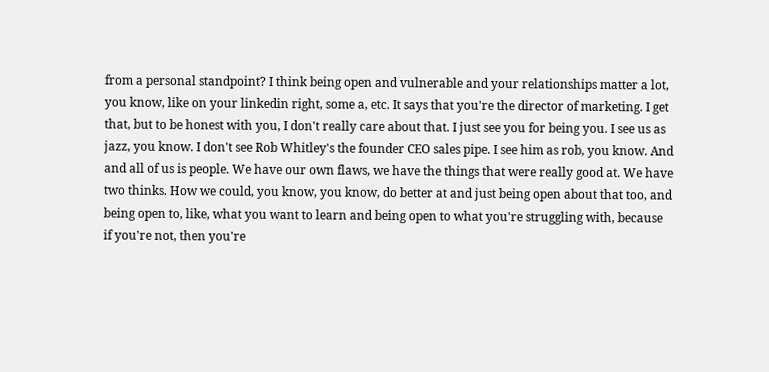from a personal standpoint? I think being open and vulnerable and your relationships matter a lot, you know, like on your linkedin right, some a, etc. It says that you're the director of marketing. I get that, but to be honest with you, I don't really care about that. I just see you for being you. I see us as jazz, you know. I don't see Rob Whitley's the founder CEO sales pipe. I see him as rob, you know. And and all of us is people. We have our own flaws, we have the things that were really good at. We have two thinks. How we could, you know, you know, do better at and just being open about that too, and being open to, like, what you want to learn and being open to what you're struggling with, because if you're not, then you're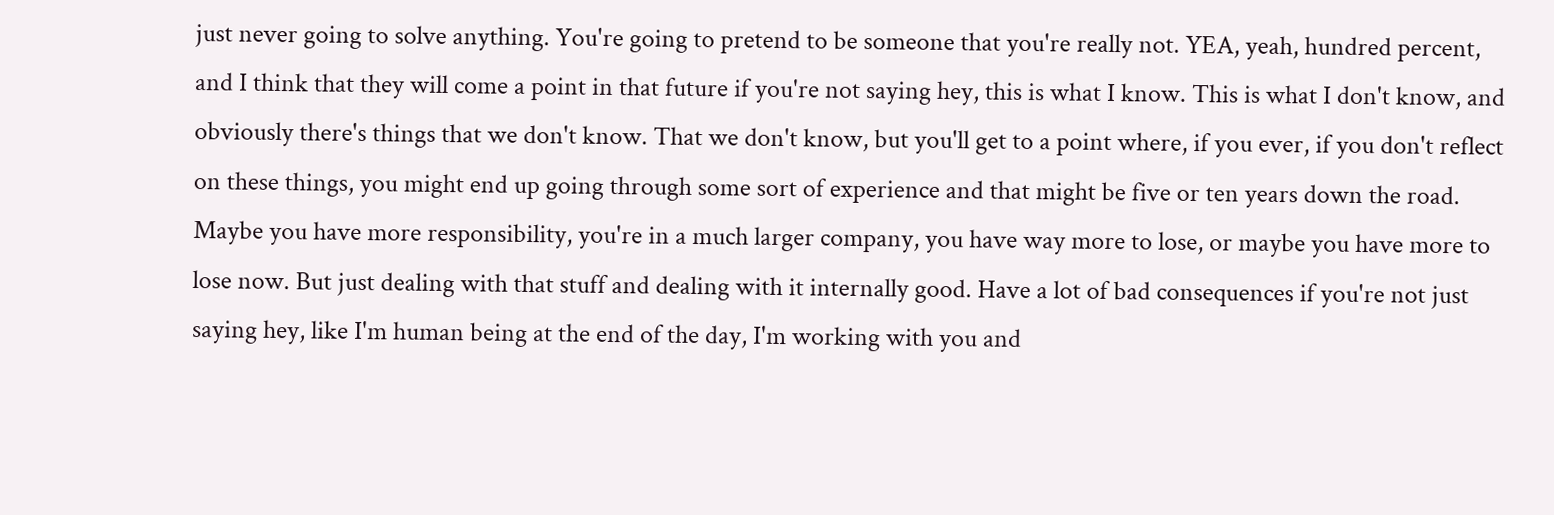just never going to solve anything. You're going to pretend to be someone that you're really not. YEA, yeah, hundred percent, and I think that they will come a point in that future if you're not saying hey, this is what I know. This is what I don't know, and obviously there's things that we don't know. That we don't know, but you'll get to a point where, if you ever, if you don't reflect on these things, you might end up going through some sort of experience and that might be five or ten years down the road. Maybe you have more responsibility, you're in a much larger company, you have way more to lose, or maybe you have more to lose now. But just dealing with that stuff and dealing with it internally good. Have a lot of bad consequences if you're not just saying hey, like I'm human being at the end of the day, I'm working with you and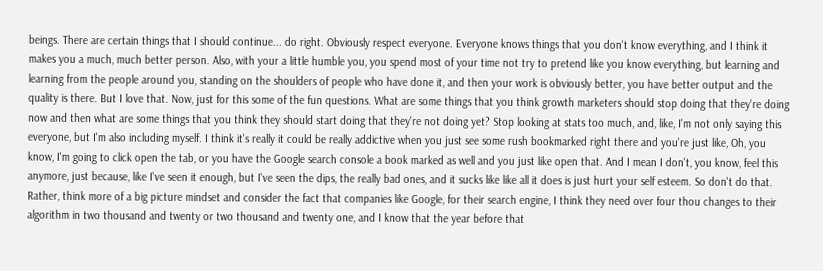beings. There are certain things that I should continue... do right. Obviously respect everyone. Everyone knows things that you don't know everything, and I think it makes you a much, much better person. Also, with your a little humble you, you spend most of your time not try to pretend like you know everything, but learning and learning from the people around you, standing on the shoulders of people who have done it, and then your work is obviously better, you have better output and the quality is there. But I love that. Now, just for this some of the fun questions. What are some things that you think growth marketers should stop doing that they're doing now and then what are some things that you think they should start doing that they're not doing yet? Stop looking at stats too much, and, like, I'm not only saying this everyone, but I'm also including myself. I think it's really it could be really addictive when you just see some rush bookmarked right there and you're just like, Oh, you know, I'm going to click open the tab, or you have the Google search console a book marked as well and you just like open that. And I mean I don't, you know, feel this anymore, just because, like I've seen it enough, but I've seen the dips, the really bad ones, and it sucks like like all it does is just hurt your self esteem. So don't do that. Rather, think more of a big picture mindset and consider the fact that companies like Google, for their search engine, I think they need over four thou changes to their algorithm in two thousand and twenty or two thousand and twenty one, and I know that the year before that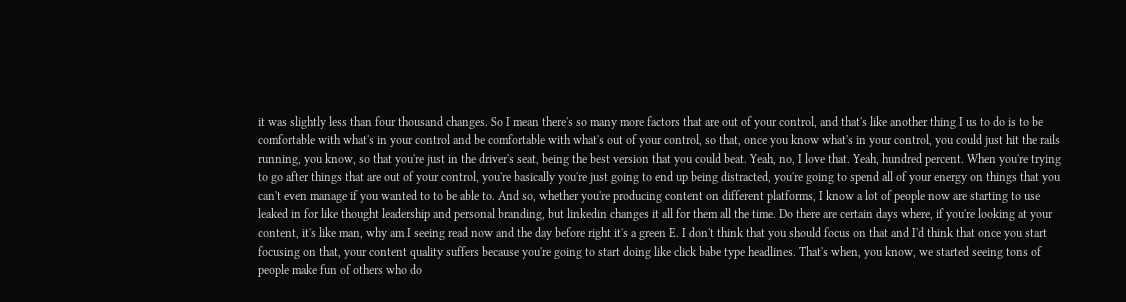it was slightly less than four thousand changes. So I mean there's so many more factors that are out of your control, and that's like another thing I us to do is to be comfortable with what's in your control and be comfortable with what's out of your control, so that, once you know what's in your control, you could just hit the rails running, you know, so that you're just in the driver's seat, being the best version that you could beat. Yeah, no, I love that. Yeah, hundred percent. When you're trying to go after things that are out of your control, you're basically you're just going to end up being distracted, you're going to spend all of your energy on things that you can't even manage if you wanted to to be able to. And so, whether you're producing content on different platforms, I know a lot of people now are starting to use leaked in for like thought leadership and personal branding, but linkedin changes it all for them all the time. Do there are certain days where, if you're looking at your content, it's like man, why am I seeing read now and the day before right it's a green E. I don't think that you should focus on that and I'd think that once you start focusing on that, your content quality suffers because you're going to start doing like click babe type headlines. That's when, you know, we started seeing tons of people make fun of others who do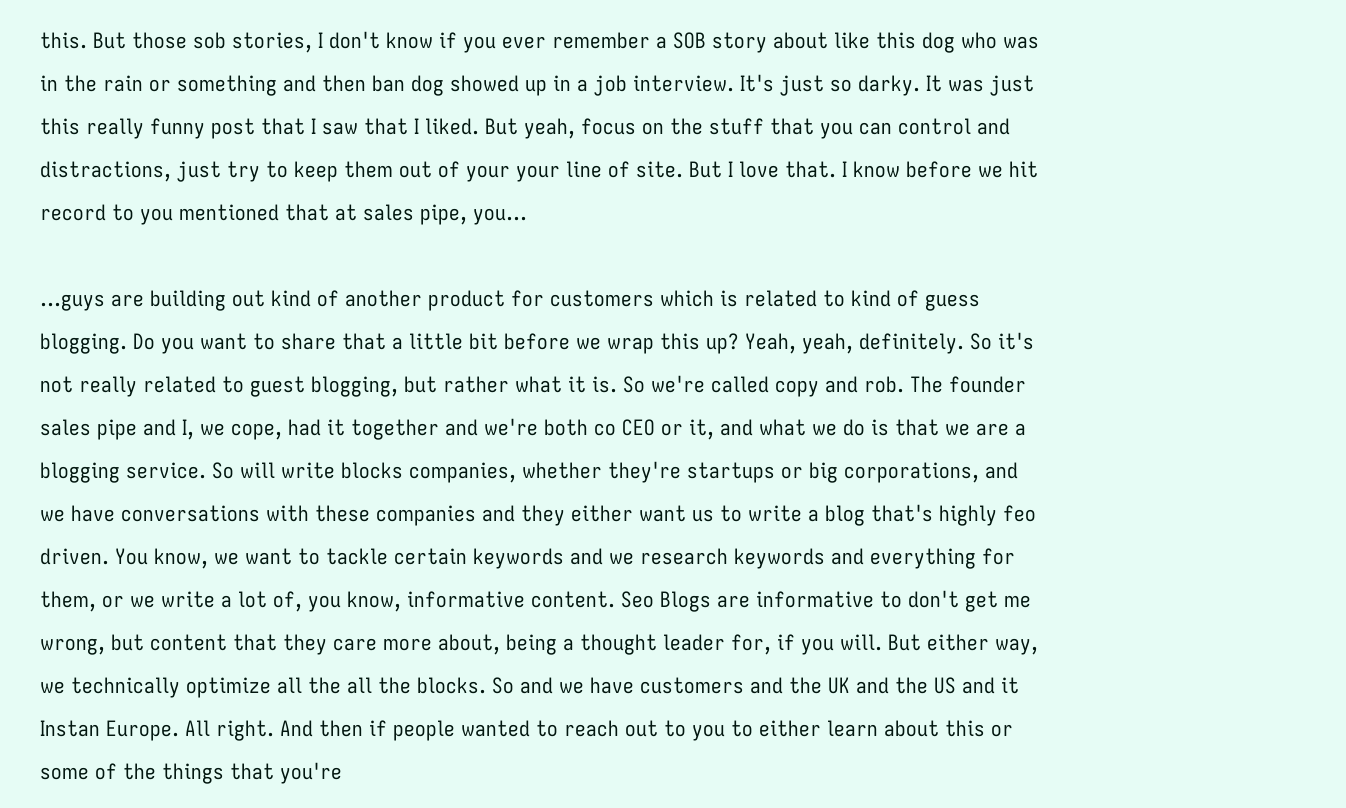this. But those sob stories, I don't know if you ever remember a SOB story about like this dog who was in the rain or something and then ban dog showed up in a job interview. It's just so darky. It was just this really funny post that I saw that I liked. But yeah, focus on the stuff that you can control and distractions, just try to keep them out of your your line of site. But I love that. I know before we hit record to you mentioned that at sales pipe, you...

...guys are building out kind of another product for customers which is related to kind of guess blogging. Do you want to share that a little bit before we wrap this up? Yeah, yeah, definitely. So it's not really related to guest blogging, but rather what it is. So we're called copy and rob. The founder sales pipe and I, we cope, had it together and we're both co CEO or it, and what we do is that we are a blogging service. So will write blocks companies, whether they're startups or big corporations, and we have conversations with these companies and they either want us to write a blog that's highly feo driven. You know, we want to tackle certain keywords and we research keywords and everything for them, or we write a lot of, you know, informative content. Seo Blogs are informative to don't get me wrong, but content that they care more about, being a thought leader for, if you will. But either way, we technically optimize all the all the blocks. So and we have customers and the UK and the US and it Instan Europe. All right. And then if people wanted to reach out to you to either learn about this or some of the things that you're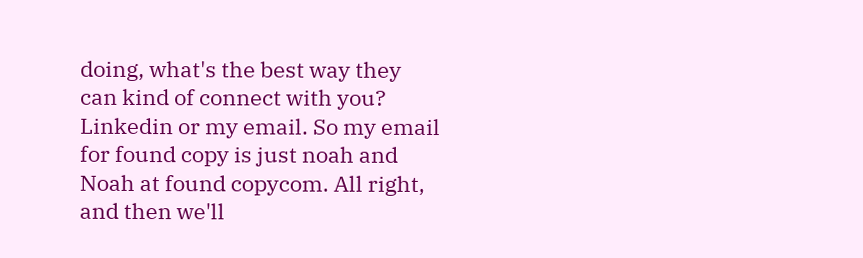doing, what's the best way they can kind of connect with you? Linkedin or my email. So my email for found copy is just noah and Noah at found copycom. All right, and then we'll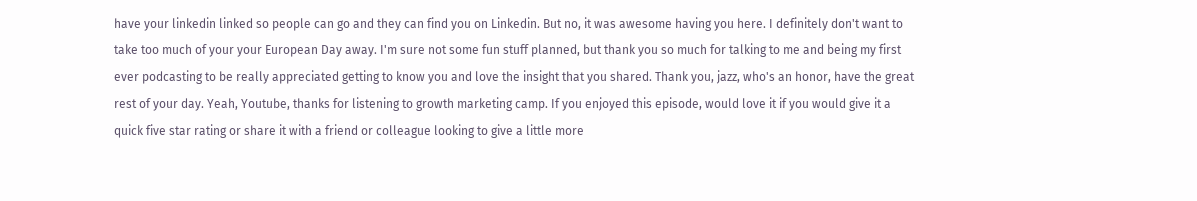have your linkedin linked so people can go and they can find you on Linkedin. But no, it was awesome having you here. I definitely don't want to take too much of your your European Day away. I'm sure not some fun stuff planned, but thank you so much for talking to me and being my first ever podcasting to be really appreciated getting to know you and love the insight that you shared. Thank you, jazz, who's an honor, have the great rest of your day. Yeah, Youtube, thanks for listening to growth marketing camp. If you enjoyed this episode, would love it if you would give it a quick five star rating or share it with a friend or colleague looking to give a little more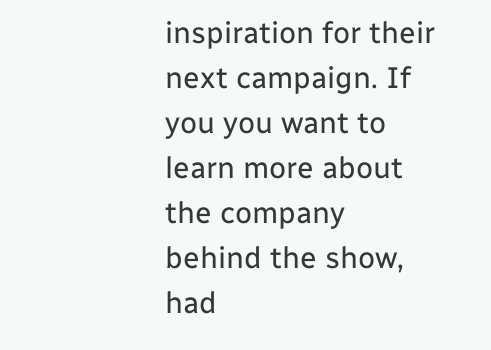inspiration for their next campaign. If you you want to learn more about the company behind the show, had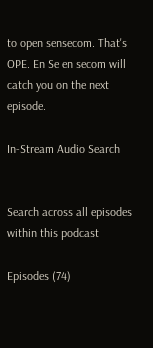to open sensecom. That's OPE. En Se en secom will catch you on the next episode.

In-Stream Audio Search


Search across all episodes within this podcast

Episodes (74)